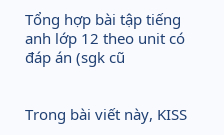Tổng hợp bài tập tiếng anh lớp 12 theo unit có đáp án (sgk cũ


Trong bài viết này, KISS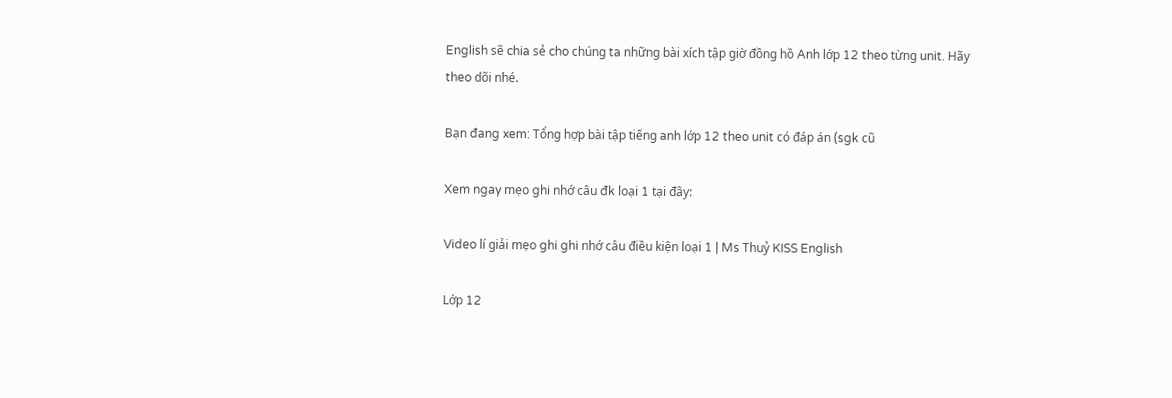English sẽ chia sẻ cho chúng ta những bài xích tập giờ đồng hồ Anh lớp 12 theo từng unit. Hãy theo dõi nhé.

Bạn đang xem: Tổng hợp bài tập tiếng anh lớp 12 theo unit có đáp án (sgk cũ

Xem ngay mẹo ghi nhớ câu đk loại 1 tại đây:

Video lí giải mẹo ghi ghi nhớ câu điều kiện loại 1 | Ms Thuỷ KISS English

Lớp 12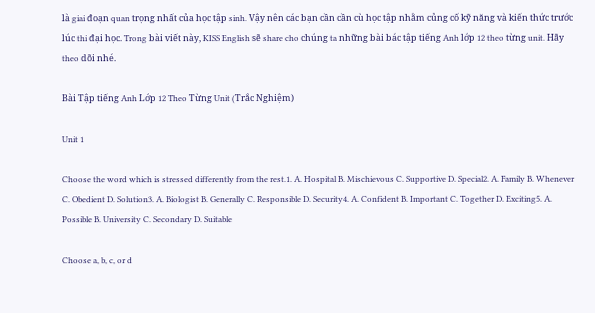là giai đoạn quan trọng nhất của học tập sinh. Vậy nên các bạn cần cần cù học tập nhằm củng cố kỹ năng và kiến thức trước lúc thi đại học. Trong bài viết này, KISS English sẽ share cho chúng ta những bài bác tập tiếng Anh lớp 12 theo từng unit. Hãy theo dõi nhé.

Bài Tập tiếng Anh Lớp 12 Theo Từng Unit (Trắc Nghiệm)

Unit 1

Choose the word which is stressed differently from the rest.1. A. Hospital B. Mischievous C. Supportive D. Special2. A. Family B. Whenever C. Obedient D. Solution3. A. Biologist B. Generally C. Responsible D. Security4. A. Confident B. Important C. Together D. Exciting5. A. Possible B. University C. Secondary D. Suitable

Choose a, b, c, or d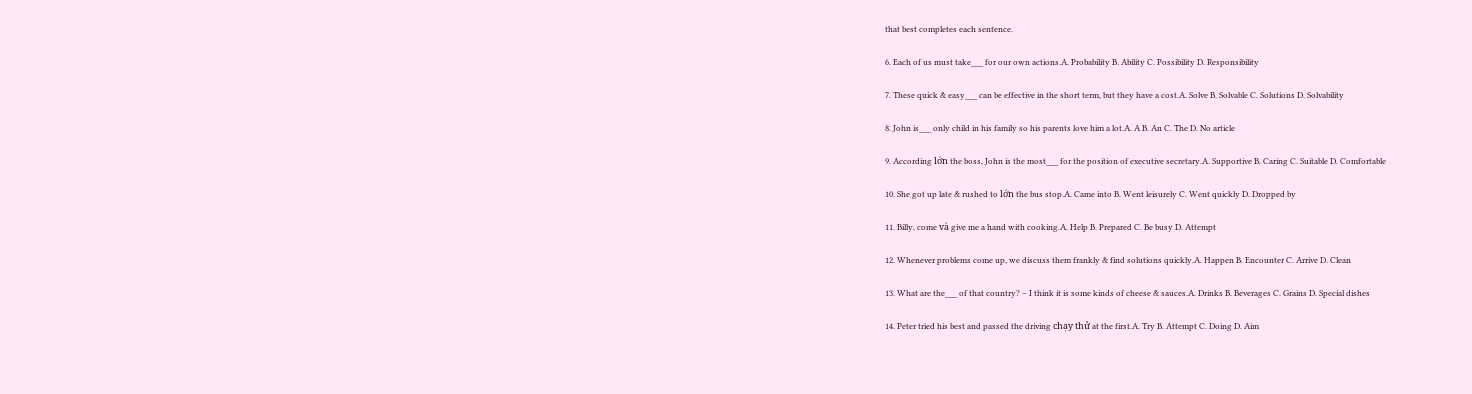that best completes each sentence.

6. Each of us must take___ for our own actions.A. Probability B. Ability C. Possibility D. Responsibility

7. These quick & easy___ can be effective in the short term, but they have a cost.A. Solve B. Solvable C. Solutions D. Solvability

8. John is___ only child in his family so his parents love him a lot.A. A B. An C. The D. No article

9. According lớn the boss, John is the most___ for the position of executive secretary.A. Supportive B. Caring C. Suitable D. Comfortable

10. She got up late & rushed to lớn the bus stop.A. Came into B. Went leisurely C. Went quickly D. Dropped by

11. Billy, come và give me a hand with cooking.A. Help B. Prepared C. Be busy D. Attempt

12. Whenever problems come up, we discuss them frankly & find solutions quickly.A. Happen B. Encounter C. Arrive D. Clean

13. What are the___ of that country? – I think it is some kinds of cheese & sauces.A. Drinks B. Beverages C. Grains D. Special dishes

14. Peter tried his best and passed the driving chạy thử at the first.A. Try B. Attempt C. Doing D. Aim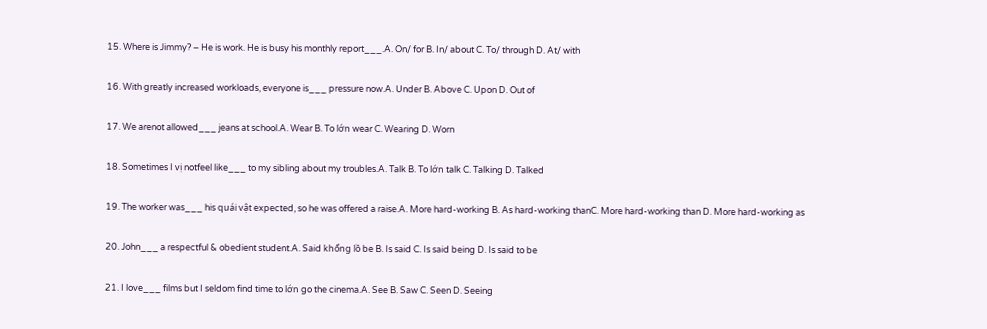15. Where is Jimmy? – He is work. He is busy his monthly report___.A. On/ for B. In/ about C. To/ through D. At/ with

16. With greatly increased workloads, everyone is___ pressure now.A. Under B. Above C. Upon D. Out of

17. We arenot allowed___ jeans at school.A. Wear B. To lớn wear C. Wearing D. Worn

18. Sometimes I vị notfeel like___ to my sibling about my troubles.A. Talk B. To lớn talk C. Talking D. Talked

19. The worker was___ his quái vật expected, so he was offered a raise.A. More hard-working B. As hard-working thanC. More hard-working than D. More hard-working as

20. John___ a respectful & obedient student.A. Said khổng lồ be B. Is said C. Is said being D. Is said to be

21. I love___ films but I seldom find time to lớn go the cinema.A. See B. Saw C. Seen D. Seeing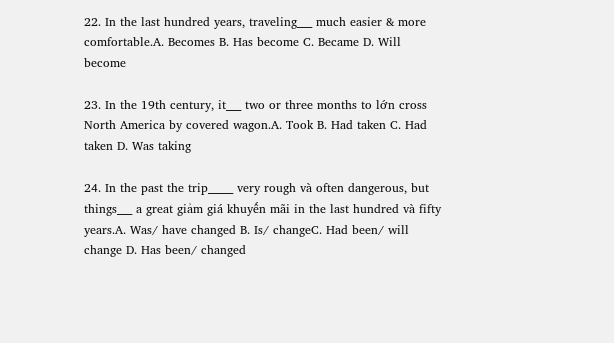22. In the last hundred years, traveling___ much easier & more comfortable.A. Becomes B. Has become C. Became D. Will become

23. In the 19th century, it___ two or three months to lớn cross North America by covered wagon.A. Took B. Had taken C. Had taken D. Was taking

24. In the past the trip_____ very rough và often dangerous, but things___ a great giảm giá khuyến mãi in the last hundred và fifty years.A. Was/ have changed B. Is/ changeC. Had been/ will change D. Has been/ changed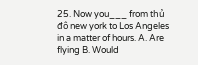25. Now you___ from thủ đô new york to Los Angeles in a matter of hours. A. Are flying B. Would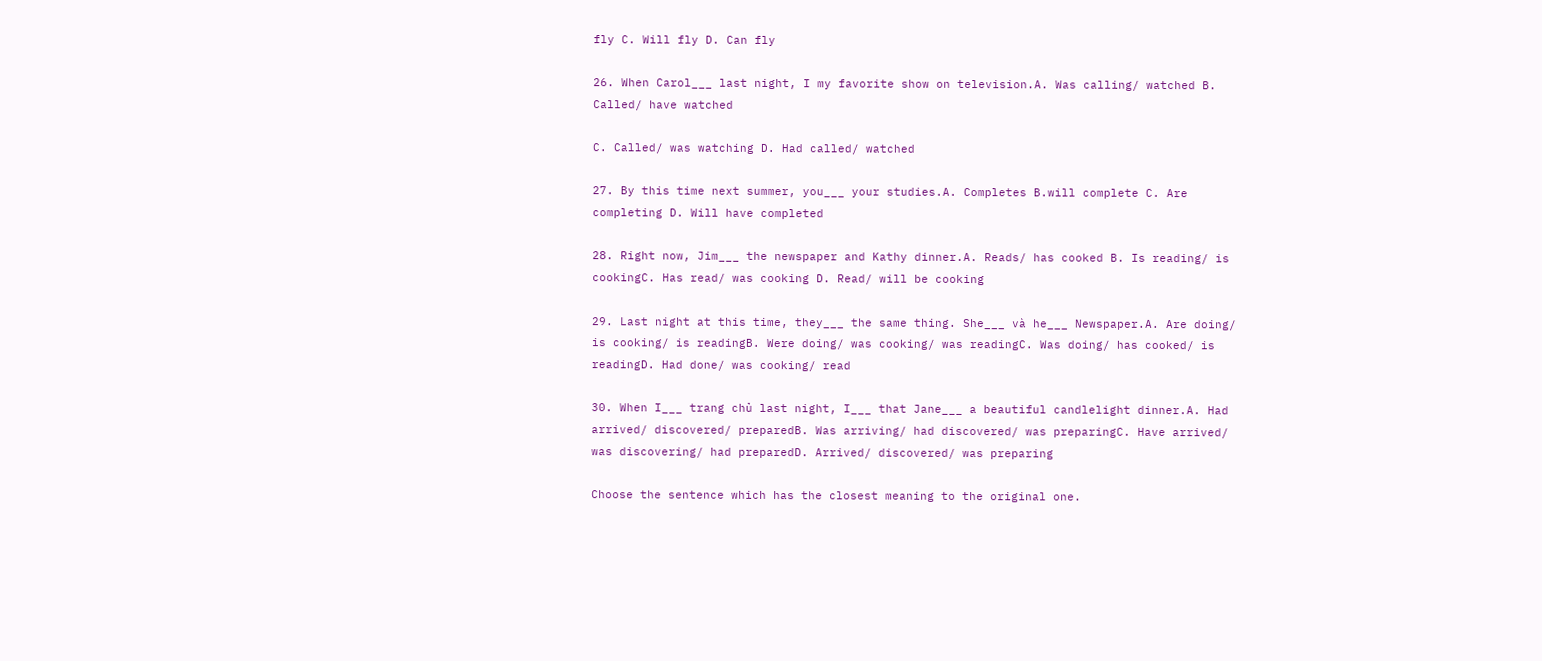fly C. Will fly D. Can fly

26. When Carol___ last night, I my favorite show on television.A. Was calling/ watched B. Called/ have watched

C. Called/ was watching D. Had called/ watched

27. By this time next summer, you___ your studies.A. Completes B.will complete C. Are completing D. Will have completed

28. Right now, Jim___ the newspaper and Kathy dinner.A. Reads/ has cooked B. Is reading/ is cookingC. Has read/ was cooking D. Read/ will be cooking

29. Last night at this time, they___ the same thing. She___ và he___ Newspaper.A. Are doing/ is cooking/ is readingB. Were doing/ was cooking/ was readingC. Was doing/ has cooked/ is readingD. Had done/ was cooking/ read

30. When I___ trang chủ last night, I___ that Jane___ a beautiful candlelight dinner.A. Had arrived/ discovered/ preparedB. Was arriving/ had discovered/ was preparingC. Have arrived/ was discovering/ had preparedD. Arrived/ discovered/ was preparing

Choose the sentence which has the closest meaning to the original one.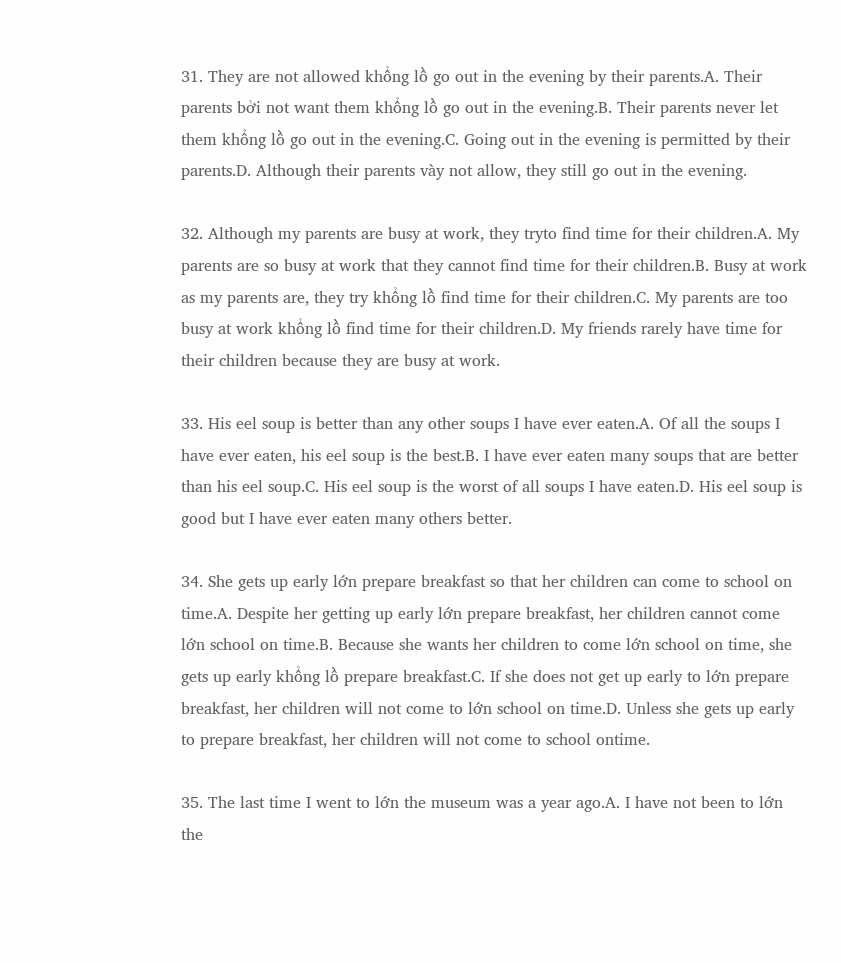31. They are not allowed khổng lồ go out in the evening by their parents.A. Their parents bởi not want them khổng lồ go out in the evening.B. Their parents never let them khổng lồ go out in the evening.C. Going out in the evening is permitted by their parents.D. Although their parents vày not allow, they still go out in the evening.

32. Although my parents are busy at work, they tryto find time for their children.A. My parents are so busy at work that they cannot find time for their children.B. Busy at work as my parents are, they try khổng lồ find time for their children.C. My parents are too busy at work khổng lồ find time for their children.D. My friends rarely have time for their children because they are busy at work.

33. His eel soup is better than any other soups I have ever eaten.A. Of all the soups I have ever eaten, his eel soup is the best.B. I have ever eaten many soups that are better than his eel soup.C. His eel soup is the worst of all soups I have eaten.D. His eel soup is good but I have ever eaten many others better.

34. She gets up early lớn prepare breakfast so that her children can come to school on time.A. Despite her getting up early lớn prepare breakfast, her children cannot come lớn school on time.B. Because she wants her children to come lớn school on time, she gets up early khổng lồ prepare breakfast.C. If she does not get up early to lớn prepare breakfast, her children will not come to lớn school on time.D. Unless she gets up early to prepare breakfast, her children will not come to school ontime.

35. The last time I went to lớn the museum was a year ago.A. I have not been to lớn the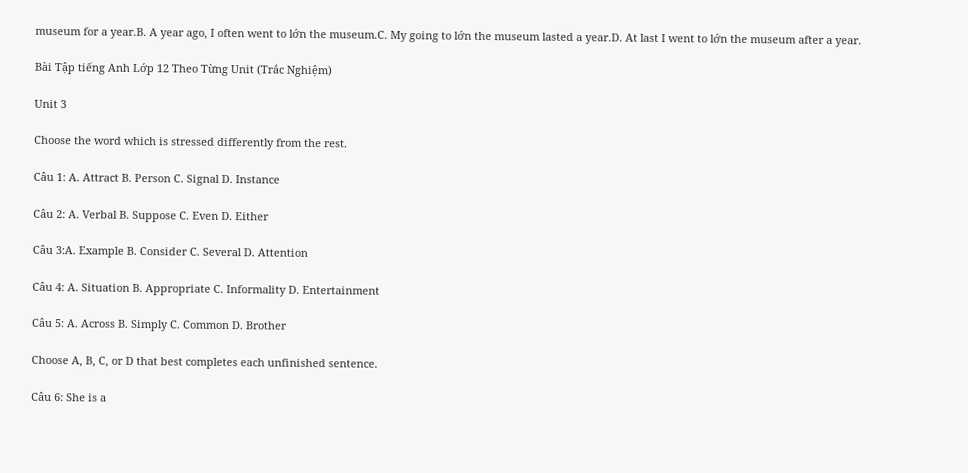museum for a year.B. A year ago, I often went to lớn the museum.C. My going to lớn the museum lasted a year.D. At last I went to lớn the museum after a year.

Bài Tập tiếng Anh Lớp 12 Theo Từng Unit (Trắc Nghiệm)

Unit 3

Choose the word which is stressed differently from the rest.

Câu 1: A. Attract B. Person C. Signal D. Instance

Câu 2: A. Verbal B. Suppose C. Even D. Either

Câu 3:A. Example B. Consider C. Several D. Attention

Câu 4: A. Situation B. Appropriate C. Informality D. Entertainment

Câu 5: A. Across B. Simply C. Common D. Brother

Choose A, B, C, or D that best completes each unfinished sentence.

Câu 6: She is a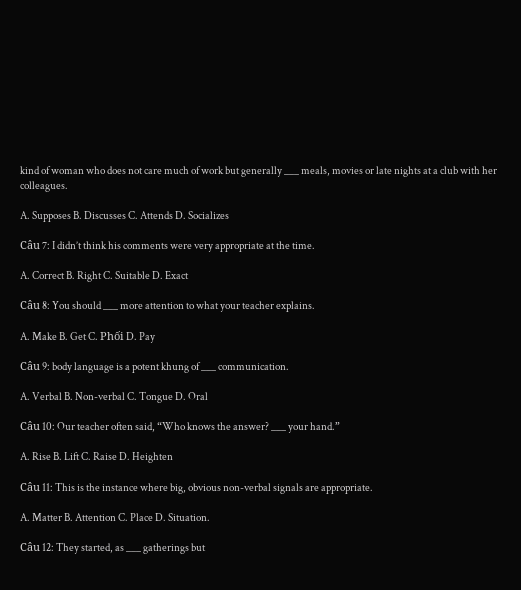kind of woman who does not care much of work but generally ___ meals, movies or late nights at a club with her colleagues.

A. Supposes B. Discusses C. Attends D. Socializes

Câu 7: I didn’t think his comments were very appropriate at the time.

A. Correct B. Right C. Suitable D. Exact

Câu 8: You should ___ more attention to what your teacher explains.

A. Make B. Get C. Phối D. Pay

Câu 9: body language is a potent khung of ___ communication.

A. Verbal B. Non-verbal C. Tongue D. Oral

Câu 10: Our teacher often said, “Who knows the answer? ___ your hand.”

A. Rise B. Lift C. Raise D. Heighten

Câu 11: This is the instance where big, obvious non-verbal signals are appropriate.

A. Matter B. Attention C. Place D. Situation.

Câu 12: They started, as ___ gatherings but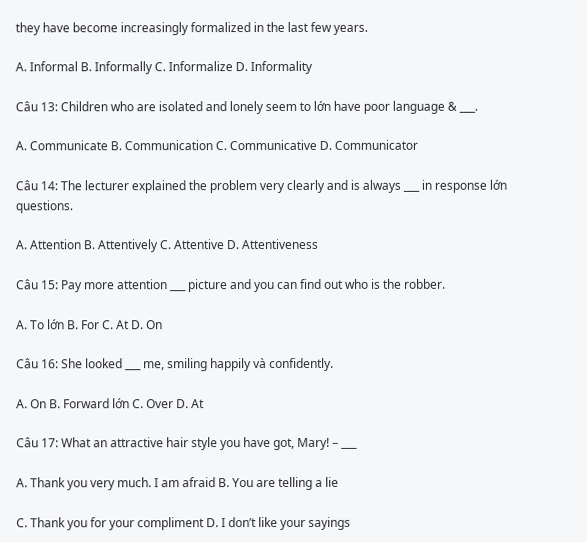they have become increasingly formalized in the last few years.

A. Informal B. Informally C. Informalize D. Informality

Câu 13: Children who are isolated and lonely seem to lớn have poor language & ___.

A. Communicate B. Communication C. Communicative D. Communicator

Câu 14: The lecturer explained the problem very clearly and is always ___ in response lớn questions.

A. Attention B. Attentively C. Attentive D. Attentiveness

Câu 15: Pay more attention ___ picture and you can find out who is the robber.

A. To lớn B. For C. At D. On

Câu 16: She looked ___ me, smiling happily và confidently.

A. On B. Forward lớn C. Over D. At

Câu 17: What an attractive hair style you have got, Mary! – ___

A. Thank you very much. I am afraid B. You are telling a lie

C. Thank you for your compliment D. I don’t like your sayings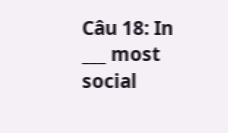Câu 18: In ___ most social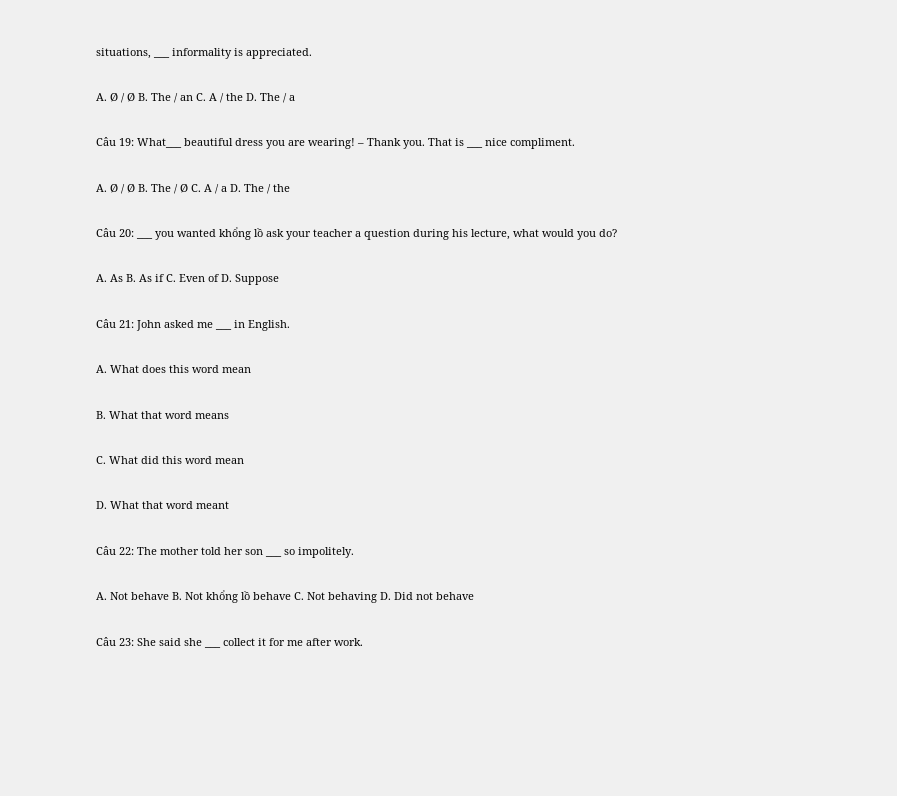situations, ___ informality is appreciated.

A. Ø / Ø B. The / an C. A / the D. The / a

Câu 19: What___ beautiful dress you are wearing! – Thank you. That is ___ nice compliment.

A. Ø / Ø B. The / Ø C. A / a D. The / the

Câu 20: ___ you wanted khổng lồ ask your teacher a question during his lecture, what would you do?

A. As B. As if C. Even of D. Suppose

Câu 21: John asked me ___ in English.

A. What does this word mean

B. What that word means

C. What did this word mean

D. What that word meant

Câu 22: The mother told her son ___ so impolitely.

A. Not behave B. Not khổng lồ behave C. Not behaving D. Did not behave

Câu 23: She said she ___ collect it for me after work.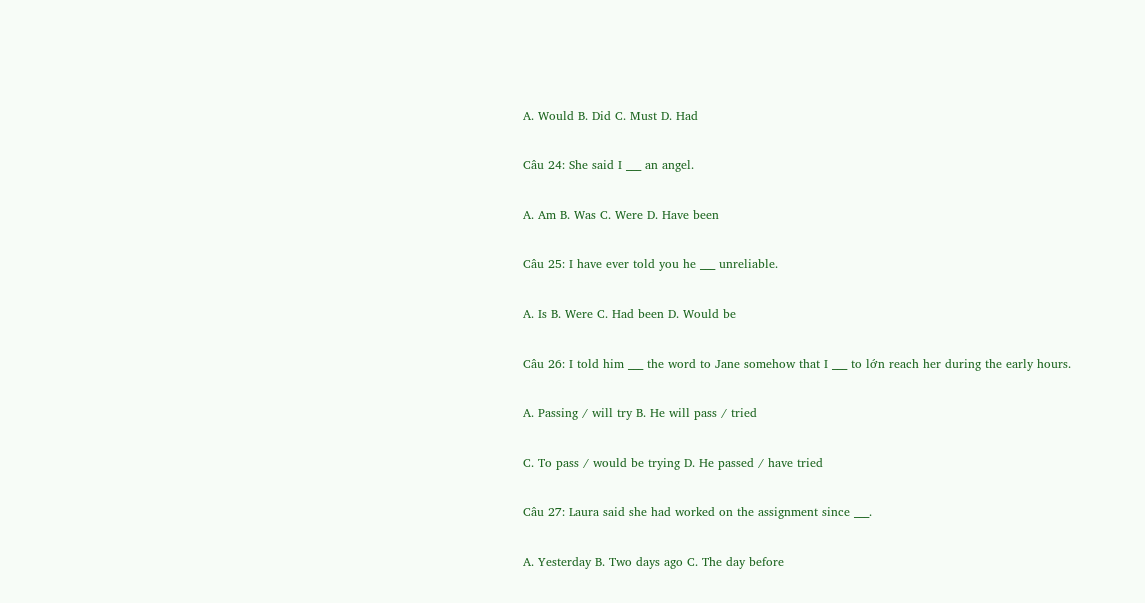A. Would B. Did C. Must D. Had

Câu 24: She said I ___ an angel.

A. Am B. Was C. Were D. Have been

Câu 25: I have ever told you he ___ unreliable.

A. Is B. Were C. Had been D. Would be

Câu 26: I told him ___ the word to Jane somehow that I ___ to lớn reach her during the early hours.

A. Passing / will try B. He will pass / tried

C. To pass / would be trying D. He passed / have tried

Câu 27: Laura said she had worked on the assignment since ___.

A. Yesterday B. Two days ago C. The day before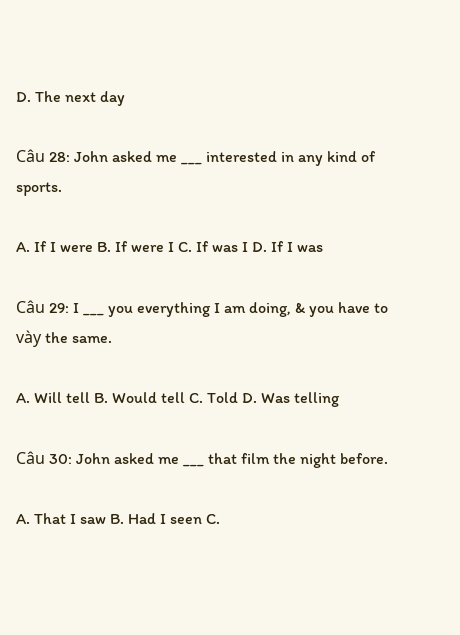D. The next day

Câu 28: John asked me ___ interested in any kind of sports.

A. If I were B. If were I C. If was I D. If I was

Câu 29: I ___ you everything I am doing, & you have to vày the same.

A. Will tell B. Would tell C. Told D. Was telling

Câu 30: John asked me ___ that film the night before.

A. That I saw B. Had I seen C.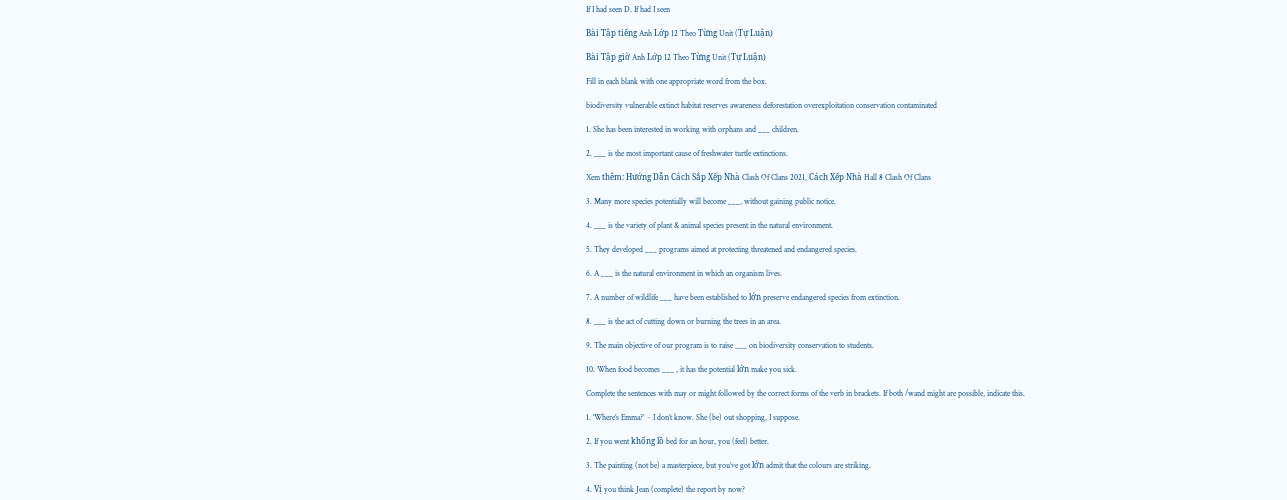If I had seen D. If had I seen

Bài Tập tiếng Anh Lớp 12 Theo Từng Unit (Tự Luận)

Bài Tập giờ Anh Lớp 12 Theo Từng Unit (Tự Luận)

Fill in each blank with one appropriate word from the box.

biodiversity vulnerable extinct habitat reserves awareness deforestation overexploitation conservation contaminated

1. She has been interested in working with orphans and ___ children.

2. ___ is the most important cause of freshwater turtle extinctions.

Xem thêm: Hướng Dẫn Cách Sắp Xếp Nhà Clash Of Clans 2021, Cách Xếp Nhà Hall 8 Clash Of Clans

3. Many more species potentially will become ___, without gaining public notice.

4. ___ is the variety of plant & animal species present in the natural environment.

5. They developed ___ programs aimed at protecting threatened and endangered species.

6. A ___ is the natural environment in which an organism lives.

7. A number of wildlife ___ have been established to lớn preserve endangered species from extinction.

8. ___ is the act of cutting down or burning the trees in an area.

9. The main objective of our program is to raise ___ on biodiversity conservation to students.

10. When food becomes ___ , it has the potential lớn make you sick.

Complete the sentences with may or might followed by the correct forms of the verb in brackets. If both /wand might are possible, indicate this.

1. ‘Where’s Emma?’ ~ I don’t know. She (be) out shopping, I suppose.

2. If you went khổng lồ bed for an hour, you (feel) better.

3. The painting (not be) a masterpiece, but you’ve got lớn admit that the colours are striking.

4. Vị you think Jean (complete) the report by now?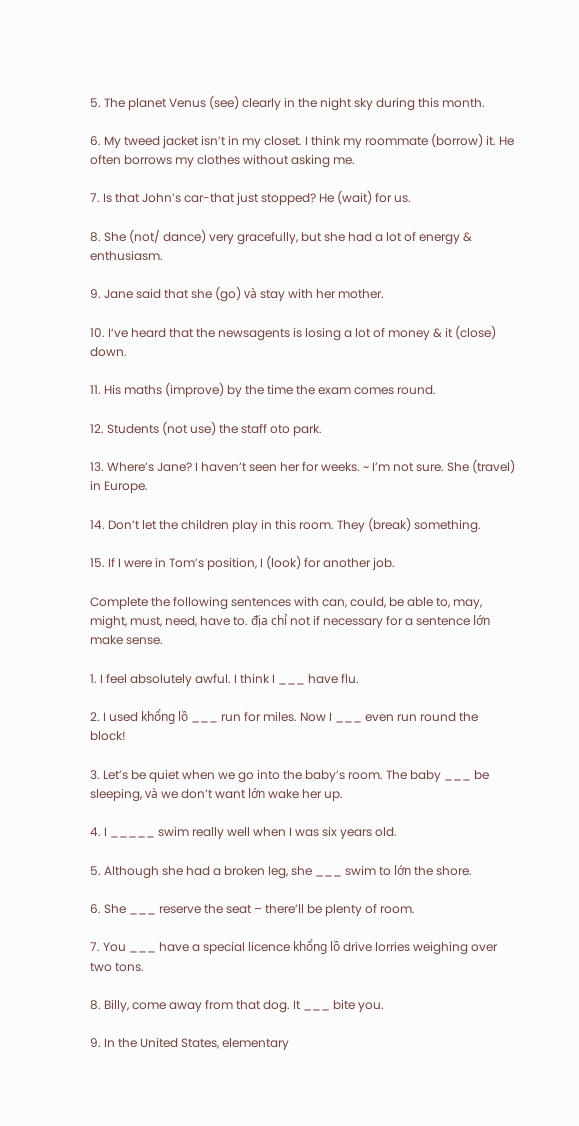5. The planet Venus (see) clearly in the night sky during this month.

6. My tweed jacket isn’t in my closet. I think my roommate (borrow) it. He often borrows my clothes without asking me.

7. Is that John’s car-that just stopped? He (wait) for us.

8. She (not/ dance) very gracefully, but she had a lot of energy & enthusiasm.

9. Jane said that she (go) và stay with her mother.

10. I’ve heard that the newsagents is losing a lot of money & it (close) down.

11. His maths (improve) by the time the exam comes round.

12. Students (not use) the staff oto park.

13. Where’s Jane? I haven’t seen her for weeks. ~ I’m not sure. She (travel) in Europe.

14. Don’t let the children play in this room. They (break) something.

15. If I were in Tom’s position, I (look) for another job.

Complete the following sentences with can, could, be able to, may, might, must, need, have to. địa chỉ not if necessary for a sentence lớn make sense.

1. I feel absolutely awful. I think I ___ have flu.

2. I used khổng lồ ___ run for miles. Now I ___ even run round the block!

3. Let’s be quiet when we go into the baby’s room. The baby ___ be sleeping, và we don’t want lớn wake her up.

4. I _____ swim really well when I was six years old.

5. Although she had a broken leg, she ___ swim to lớn the shore.

6. She ___ reserve the seat – there’ll be plenty of room.

7. You ___ have a special licence khổng lồ drive lorries weighing over two tons.

8. Billy, come away from that dog. It ___ bite you.

9. In the United States, elementary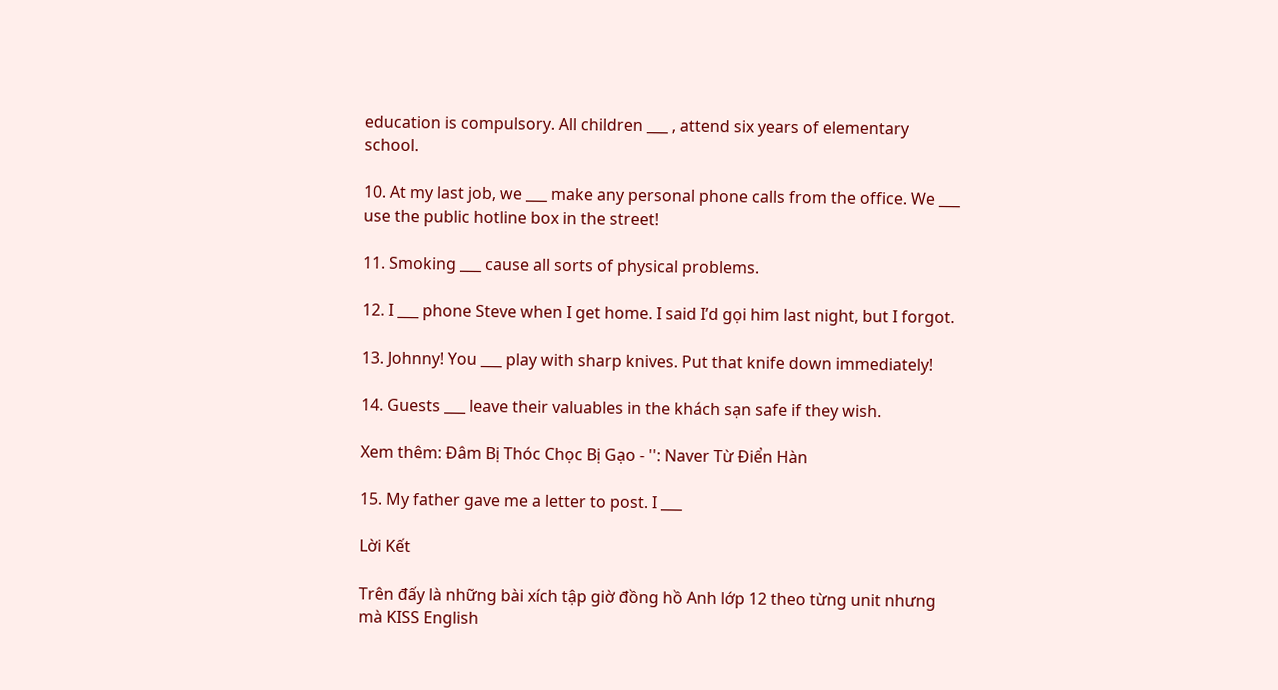education is compulsory. All children ___ , attend six years of elementary school.

10. At my last job, we ___ make any personal phone calls from the office. We ___ use the public hotline box in the street!

11. Smoking ___ cause all sorts of physical problems.

12. I ___ phone Steve when I get home. I said I’d gọi him last night, but I forgot.

13. Johnny! You ___ play with sharp knives. Put that knife down immediately!

14. Guests ___ leave their valuables in the khách sạn safe if they wish.

Xem thêm: Đâm Bị Thóc Chọc Bị Gạo - '': Naver Từ Điển Hàn

15. My father gave me a letter to post. I ___

Lời Kết

Trên đấy là những bài xích tập giờ đồng hồ Anh lớp 12 theo từng unit nhưng mà KISS English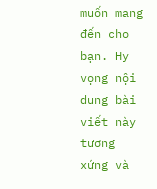muốn mang đến cho bạn. Hy vọng nội dung bài viết này tương xứng và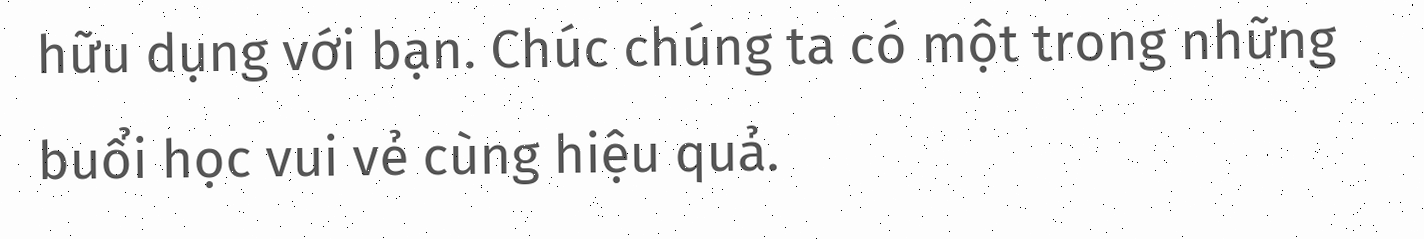hữu dụng với bạn. Chúc chúng ta có một trong những buổi học vui vẻ cùng hiệu quả.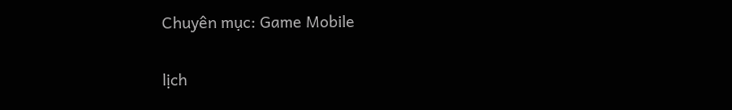Chuyên mục: Game Mobile

lịch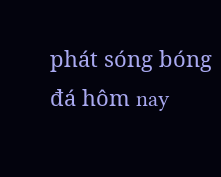phát sóng bóng đá hôm nay